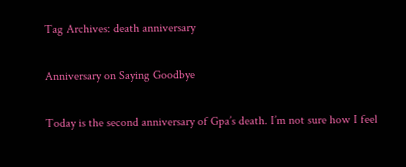Tag Archives: death anniversary

Anniversary on Saying Goodbye

Today is the second anniversary of Gpa’s death. I’m not sure how I feel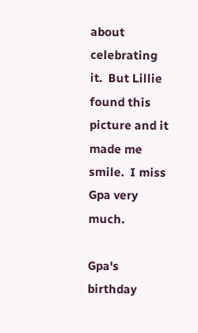about celebrating it.  But Lillie found this picture and it made me smile.  I miss Gpa very much.

Gpa's birthday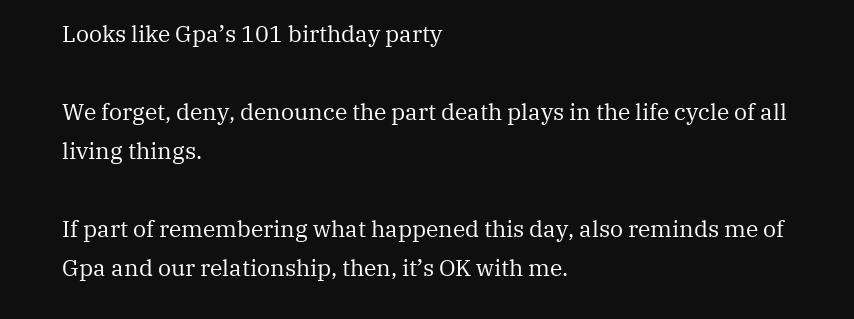Looks like Gpa’s 101 birthday party

We forget, deny, denounce the part death plays in the life cycle of all living things.

If part of remembering what happened this day, also reminds me of Gpa and our relationship, then, it’s OK with me.